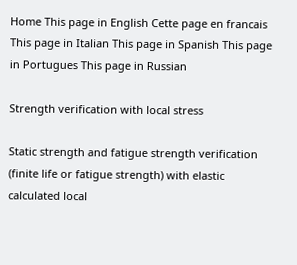Home This page in English Cette page en francais This page in Italian This page in Spanish This page in Portugues This page in Russian

Strength verification with local stress

Static strength and fatigue strength verification (finite life or fatigue strength) with elastic calculated local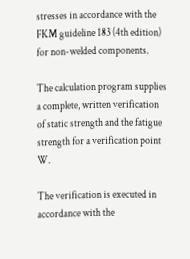stresses in accordance with the FKM guideline 183 (4th edition) for non-welded components.

The calculation program supplies a complete, written verification of static strength and the fatigue strength for a verification point W.

The verification is executed in accordance with the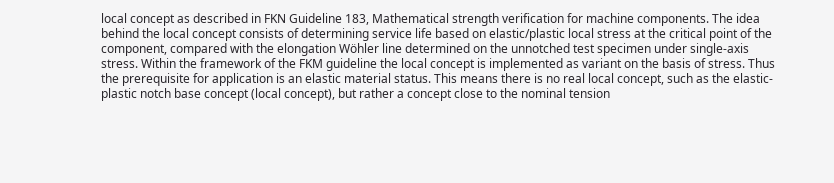local concept as described in FKN Guideline 183, Mathematical strength verification for machine components. The idea behind the local concept consists of determining service life based on elastic/plastic local stress at the critical point of the component, compared with the elongation Wöhler line determined on the unnotched test specimen under single-axis stress. Within the framework of the FKM guideline the local concept is implemented as variant on the basis of stress. Thus the prerequisite for application is an elastic material status. This means there is no real local concept, such as the elastic-plastic notch base concept (local concept), but rather a concept close to the nominal tension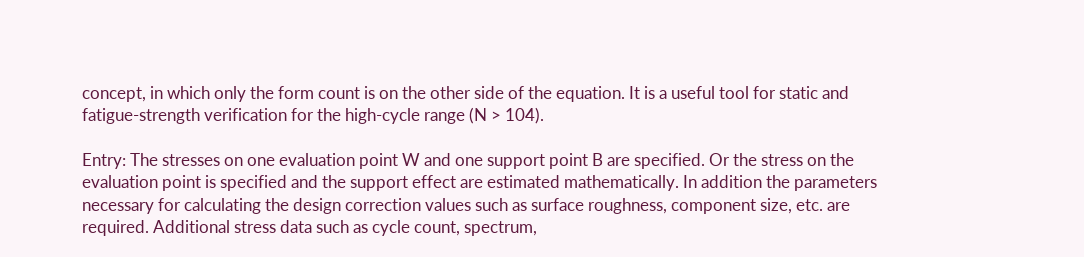concept, in which only the form count is on the other side of the equation. It is a useful tool for static and fatigue-strength verification for the high-cycle range (N > 104).

Entry: The stresses on one evaluation point W and one support point B are specified. Or the stress on the evaluation point is specified and the support effect are estimated mathematically. In addition the parameters necessary for calculating the design correction values such as surface roughness, component size, etc. are required. Additional stress data such as cycle count, spectrum,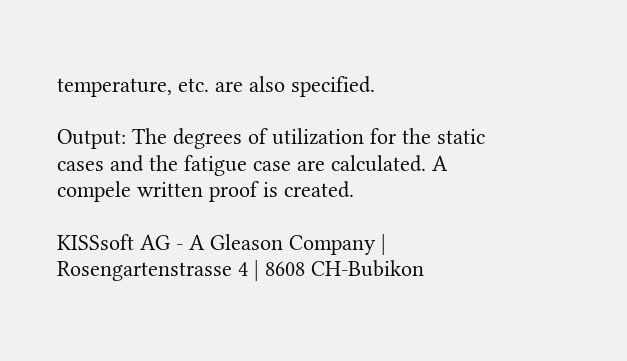temperature, etc. are also specified.

Output: The degrees of utilization for the static cases and the fatigue case are calculated. A compele written proof is created.

KISSsoft AG - A Gleason Company | Rosengartenstrasse 4 | 8608 CH-Bubikon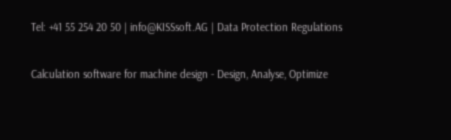Tel: +41 55 254 20 50 | info@KISSsoft.AG | Data Protection Regulations

Calculation software for machine design - Design, Analyse, Optimize